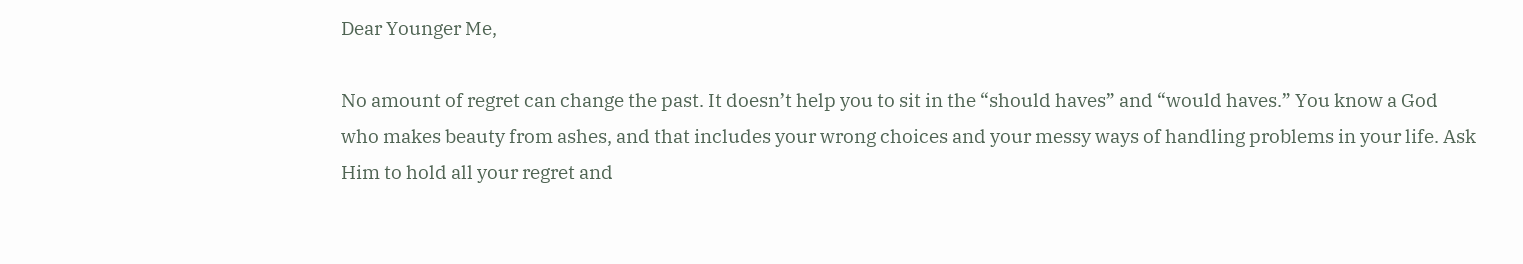Dear Younger Me,

No amount of regret can change the past. It doesn’t help you to sit in the “should haves” and “would haves.” You know a God who makes beauty from ashes, and that includes your wrong choices and your messy ways of handling problems in your life. Ask Him to hold all your regret and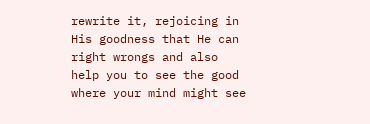rewrite it, rejoicing in His goodness that He can right wrongs and also help you to see the good where your mind might see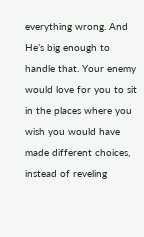everything wrong. And He’s big enough to handle that. Your enemy would love for you to sit in the places where you wish you would have made different choices, instead of reveling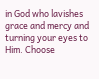in God who lavishes grace and mercy and turning your eyes to Him. Choose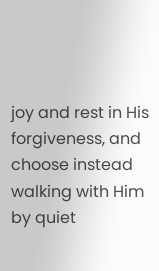joy and rest in His forgiveness, and choose instead walking with Him by quiet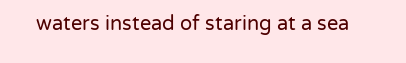waters instead of staring at a sea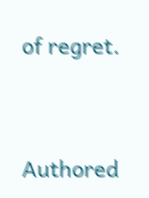of regret.



Authored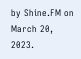by Shine.FM on March 20, 2023.